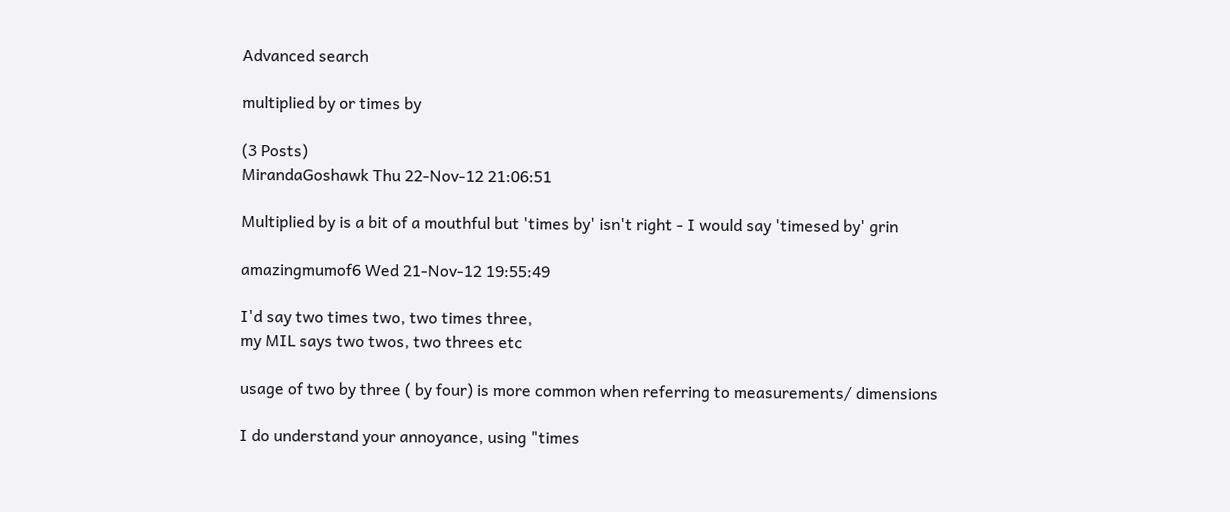Advanced search

multiplied by or times by

(3 Posts)
MirandaGoshawk Thu 22-Nov-12 21:06:51

Multiplied by is a bit of a mouthful but 'times by' isn't right - I would say 'timesed by' grin

amazingmumof6 Wed 21-Nov-12 19:55:49

I'd say two times two, two times three,
my MIL says two twos, two threes etc

usage of two by three ( by four) is more common when referring to measurements/ dimensions

I do understand your annoyance, using "times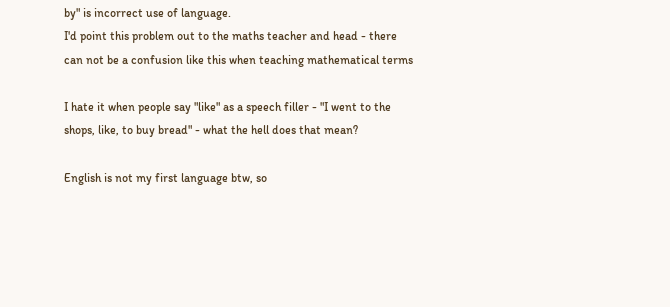by" is incorrect use of language.
I'd point this problem out to the maths teacher and head - there can not be a confusion like this when teaching mathematical terms

I hate it when people say "like" as a speech filler - "I went to the shops, like, to buy bread" - what the hell does that mean?

English is not my first language btw, so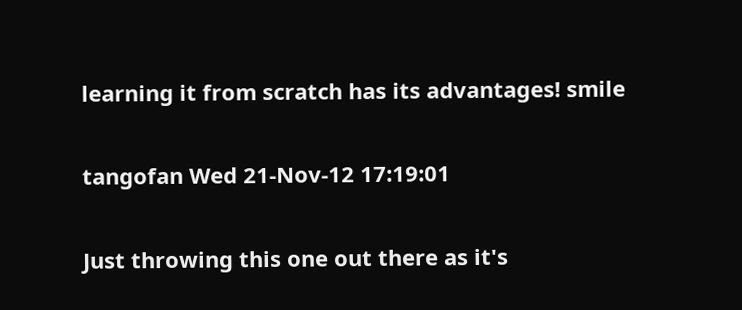learning it from scratch has its advantages! smile

tangofan Wed 21-Nov-12 17:19:01

Just throwing this one out there as it's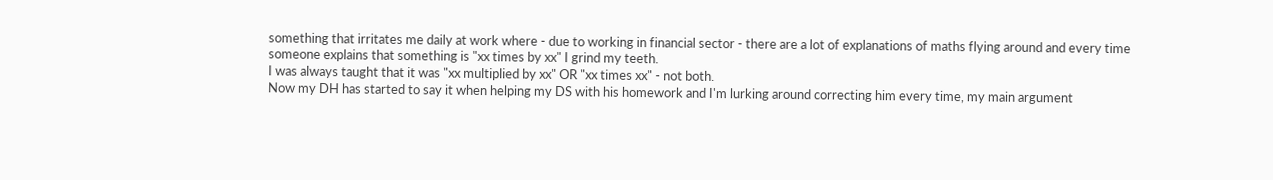something that irritates me daily at work where - due to working in financial sector - there are a lot of explanations of maths flying around and every time someone explains that something is "xx times by xx" I grind my teeth.
I was always taught that it was "xx multiplied by xx" OR "xx times xx" - not both.
Now my DH has started to say it when helping my DS with his homework and I'm lurking around correcting him every time, my main argument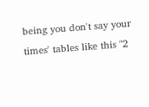being you don't say your times' tables like this "2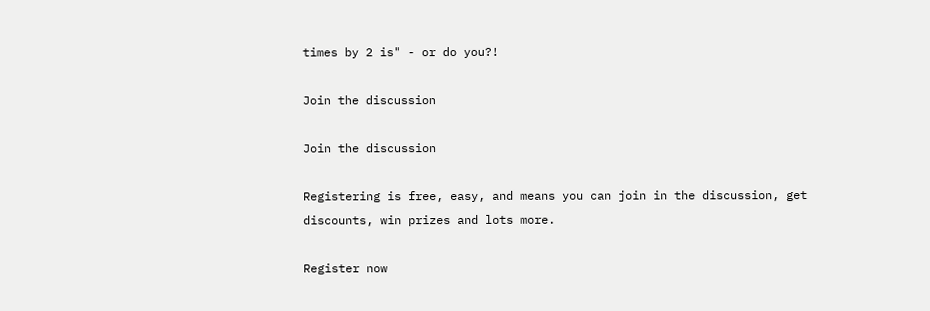times by 2 is" - or do you?!

Join the discussion

Join the discussion

Registering is free, easy, and means you can join in the discussion, get discounts, win prizes and lots more.

Register now